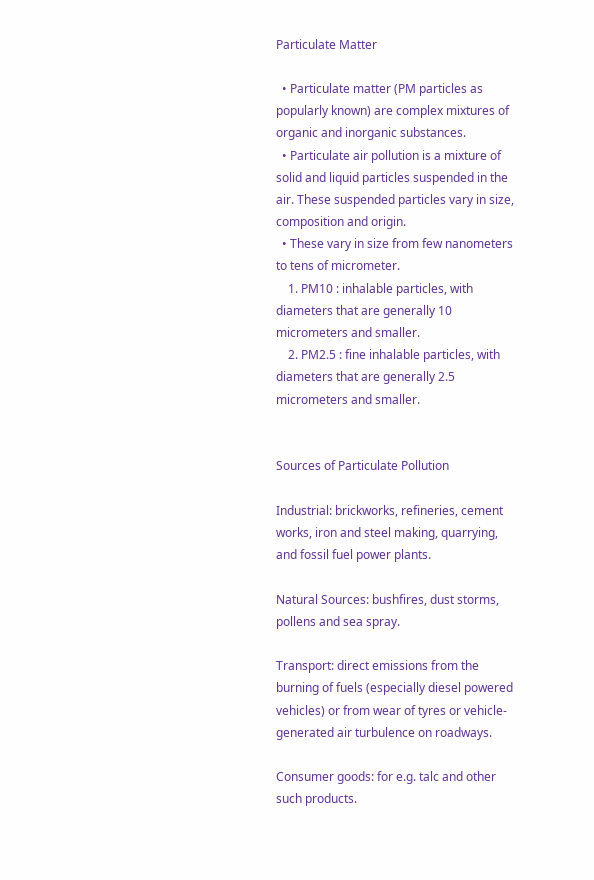Particulate Matter

  • Particulate matter (PM particles as popularly known) are complex mixtures of organic and inorganic substances.
  • Particulate air pollution is a mixture of solid and liquid particles suspended in the air. These suspended particles vary in size, composition and origin.
  • These vary in size from few nanometers to tens of micrometer.
    1. PM10 : inhalable particles, with diameters that are generally 10 micrometers and smaller.
    2. PM2.5 : fine inhalable particles, with diameters that are generally 2.5 micrometers and smaller.


Sources of Particulate Pollution

Industrial: brickworks, refineries, cement works, iron and steel making, quarrying, and fossil fuel power plants.

Natural Sources: bushfires, dust storms, pollens and sea spray.

Transport: direct emissions from the burning of fuels (especially diesel powered vehicles) or from wear of tyres or vehicle-generated air turbulence on roadways.

Consumer goods: for e.g. talc and other such products.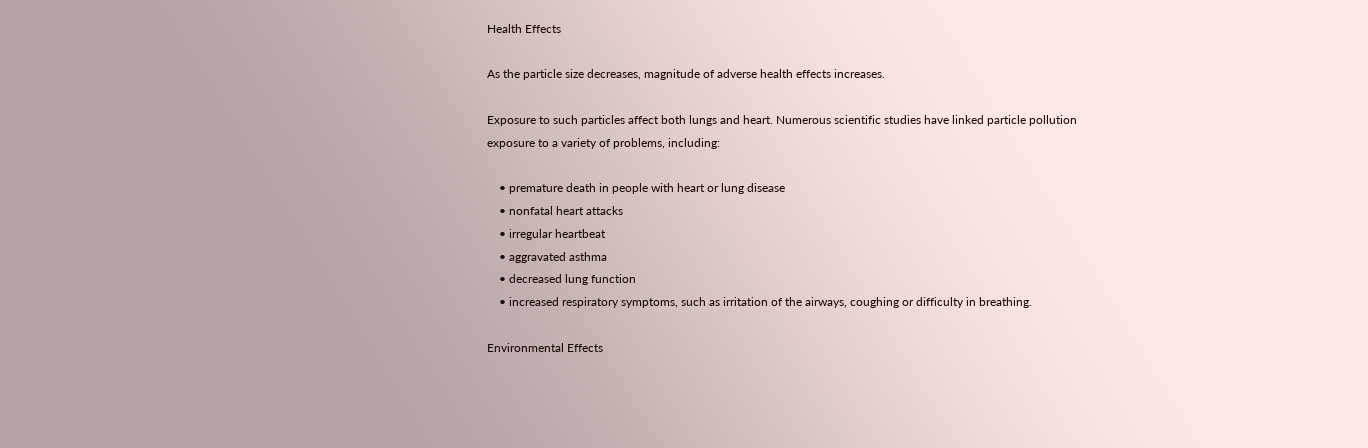Health Effects

As the particle size decreases, magnitude of adverse health effects increases.

Exposure to such particles affect both lungs and heart. Numerous scientific studies have linked particle pollution exposure to a variety of problems, including:

    • premature death in people with heart or lung disease
    • nonfatal heart attacks
    • irregular heartbeat
    • aggravated asthma
    • decreased lung function
    • increased respiratory symptoms, such as irritation of the airways, coughing or difficulty in breathing.

Environmental Effects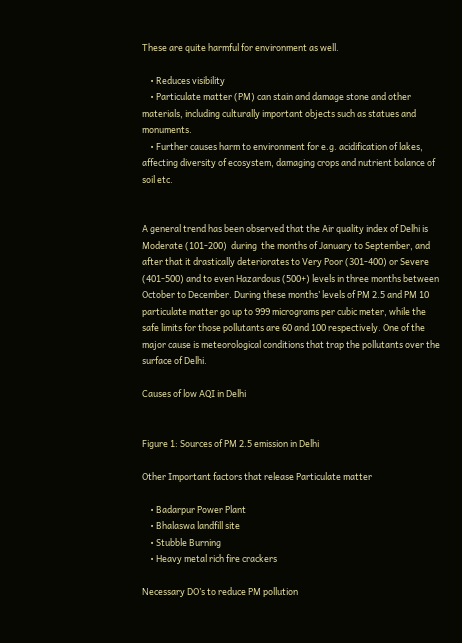These are quite harmful for environment as well.

    • Reduces visibility
    • Particulate matter (PM) can stain and damage stone and other materials, including culturally important objects such as statues and monuments.
    • Further causes harm to environment for e.g. acidification of lakes, affecting diversity of ecosystem, damaging crops and nutrient balance of soil etc.


A general trend has been observed that the Air quality index of Delhi is Moderate (101-200)  during  the months of January to September, and after that it drastically deteriorates to Very Poor (301-400) or Severe (401-500) and to even Hazardous (500+) levels in three months between October to December. During these months’ levels of PM 2.5 and PM 10 particulate matter go up to 999 micrograms per cubic meter, while the safe limits for those pollutants are 60 and 100 respectively. One of the major cause is meteorological conditions that trap the pollutants over the surface of Delhi.

Causes of low AQI in Delhi


Figure 1: Sources of PM 2.5 emission in Delhi

Other Important factors that release Particulate matter

    • Badarpur Power Plant
    • Bhalaswa landfill site
    • Stubble Burning
    • Heavy metal rich fire crackers

Necessary DO’s to reduce PM pollution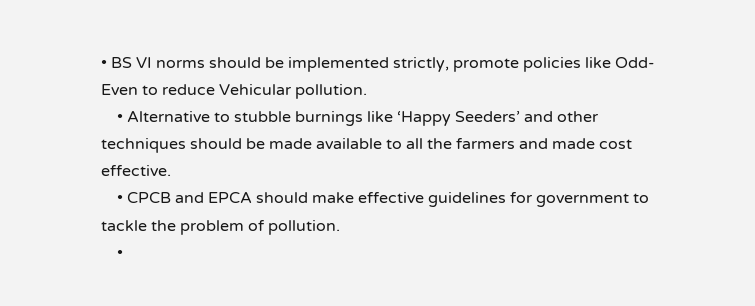• BS VI norms should be implemented strictly, promote policies like Odd-Even to reduce Vehicular pollution.
    • Alternative to stubble burnings like ‘Happy Seeders’ and other techniques should be made available to all the farmers and made cost effective.
    • CPCB and EPCA should make effective guidelines for government to tackle the problem of pollution.
    •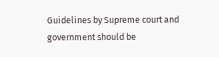Guidelines by Supreme court and government should be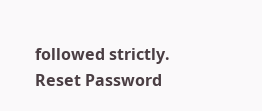followed strictly.
Reset Password